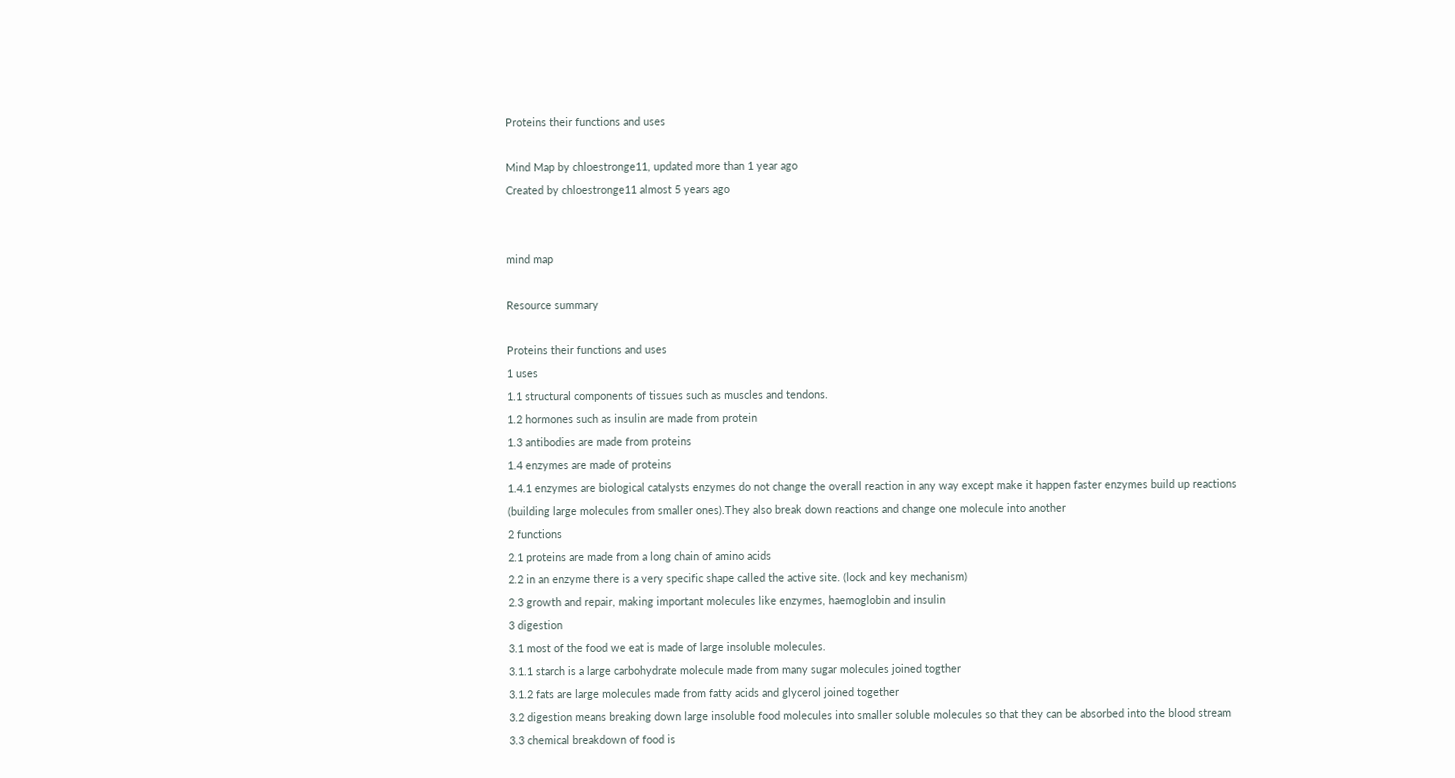Proteins their functions and uses

Mind Map by chloestronge11, updated more than 1 year ago
Created by chloestronge11 almost 5 years ago


mind map

Resource summary

Proteins their functions and uses
1 uses
1.1 structural components of tissues such as muscles and tendons.
1.2 hormones such as insulin are made from protein
1.3 antibodies are made from proteins
1.4 enzymes are made of proteins
1.4.1 enzymes are biological catalysts enzymes do not change the overall reaction in any way except make it happen faster enzymes build up reactions (building large molecules from smaller ones).They also break down reactions and change one molecule into another
2 functions
2.1 proteins are made from a long chain of amino acids
2.2 in an enzyme there is a very specific shape called the active site. (lock and key mechanism)
2.3 growth and repair, making important molecules like enzymes, haemoglobin and insulin
3 digestion
3.1 most of the food we eat is made of large insoluble molecules.
3.1.1 starch is a large carbohydrate molecule made from many sugar molecules joined togther
3.1.2 fats are large molecules made from fatty acids and glycerol joined together
3.2 digestion means breaking down large insoluble food molecules into smaller soluble molecules so that they can be absorbed into the blood stream
3.3 chemical breakdown of food is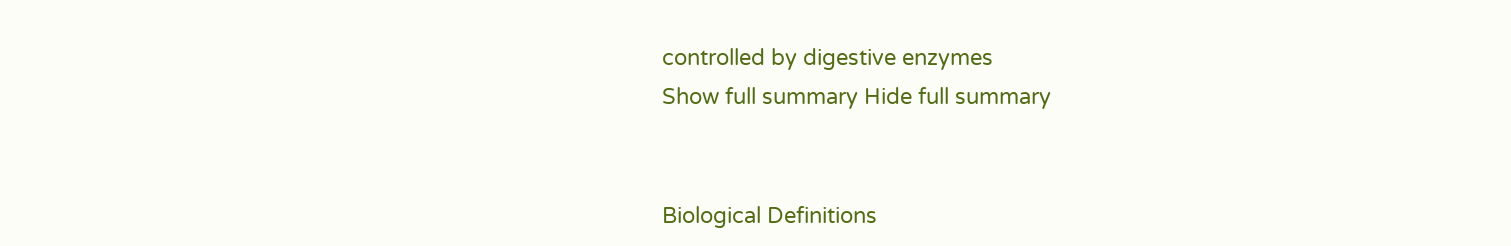controlled by digestive enzymes
Show full summary Hide full summary


Biological Definitions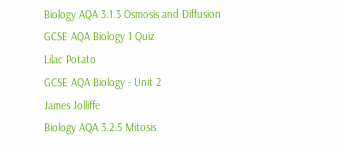Biology AQA 3.1.3 Osmosis and Diffusion
GCSE AQA Biology 1 Quiz
Lilac Potato
GCSE AQA Biology - Unit 2
James Jolliffe
Biology AQA 3.2.5 Mitosis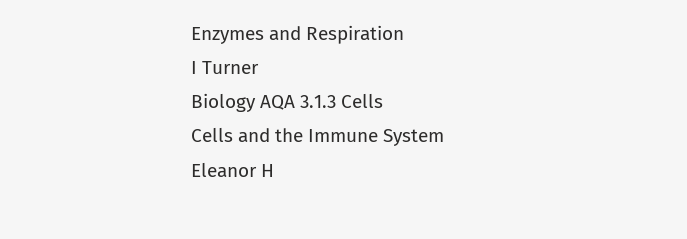Enzymes and Respiration
I Turner
Biology AQA 3.1.3 Cells
Cells and the Immune System
Eleanor H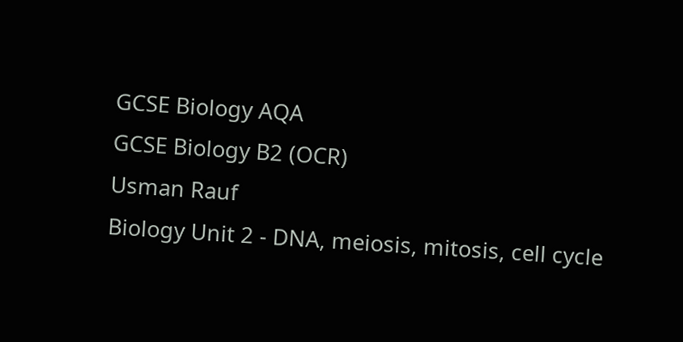GCSE Biology AQA
GCSE Biology B2 (OCR)
Usman Rauf
Biology Unit 2 - DNA, meiosis, mitosis, cell cycle